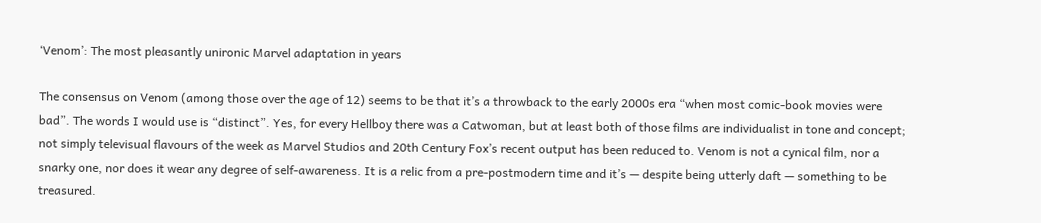‘Venom’: The most pleasantly unironic Marvel adaptation in years

The consensus on Venom (among those over the age of 12) seems to be that it’s a throwback to the early 2000s era “when most comic-book movies were bad”. The words I would use is “distinct”. Yes, for every Hellboy there was a Catwoman, but at least both of those films are individualist in tone and concept; not simply televisual flavours of the week as Marvel Studios and 20th Century Fox’s recent output has been reduced to. Venom is not a cynical film, nor a snarky one, nor does it wear any degree of self-awareness. It is a relic from a pre-postmodern time and it’s — despite being utterly daft — something to be treasured.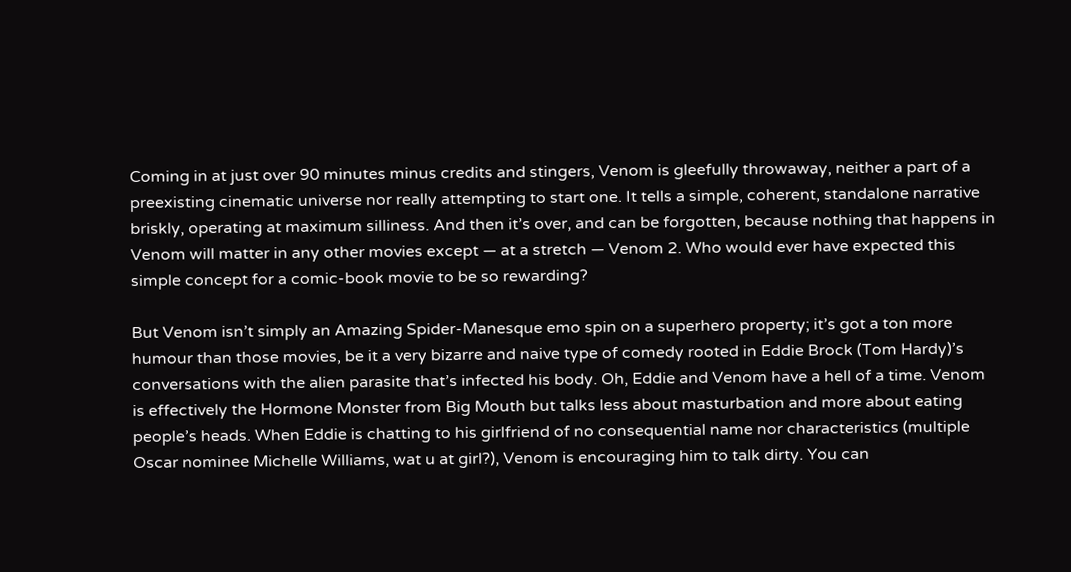Coming in at just over 90 minutes minus credits and stingers, Venom is gleefully throwaway, neither a part of a preexisting cinematic universe nor really attempting to start one. It tells a simple, coherent, standalone narrative briskly, operating at maximum silliness. And then it’s over, and can be forgotten, because nothing that happens in Venom will matter in any other movies except — at a stretch — Venom 2. Who would ever have expected this simple concept for a comic-book movie to be so rewarding?

But Venom isn’t simply an Amazing Spider-Manesque emo spin on a superhero property; it’s got a ton more humour than those movies, be it a very bizarre and naive type of comedy rooted in Eddie Brock (Tom Hardy)’s conversations with the alien parasite that’s infected his body. Oh, Eddie and Venom have a hell of a time. Venom is effectively the Hormone Monster from Big Mouth but talks less about masturbation and more about eating people’s heads. When Eddie is chatting to his girlfriend of no consequential name nor characteristics (multiple Oscar nominee Michelle Williams, wat u at girl?), Venom is encouraging him to talk dirty. You can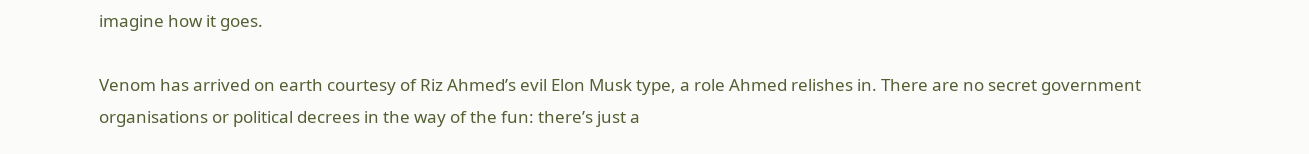imagine how it goes.

Venom has arrived on earth courtesy of Riz Ahmed’s evil Elon Musk type, a role Ahmed relishes in. There are no secret government organisations or political decrees in the way of the fun: there’s just a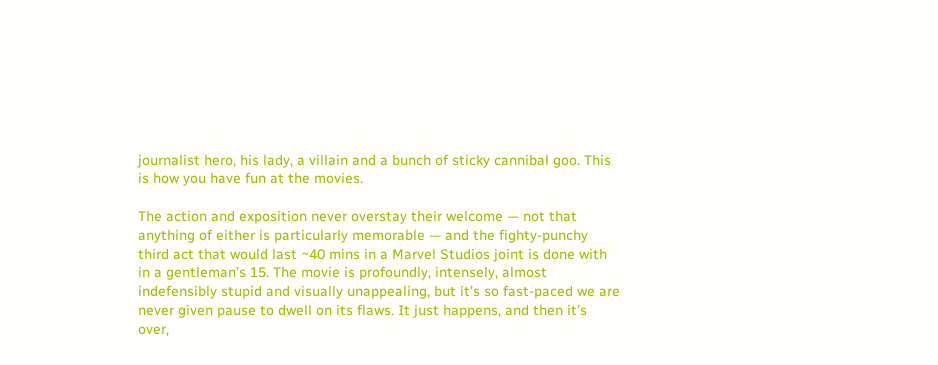journalist hero, his lady, a villain and a bunch of sticky cannibal goo. This is how you have fun at the movies.

The action and exposition never overstay their welcome — not that anything of either is particularly memorable — and the fighty-punchy third act that would last ~40 mins in a Marvel Studios joint is done with in a gentleman’s 15. The movie is profoundly, intensely, almost indefensibly stupid and visually unappealing, but it’s so fast-paced we are never given pause to dwell on its flaws. It just happens, and then it’s over,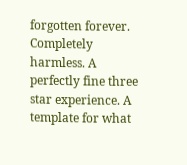forgotten forever. Completely harmless. A perfectly fine three star experience. A template for what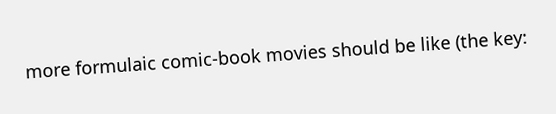more formulaic comic-book movies should be like (the key: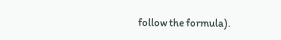follow the formula).